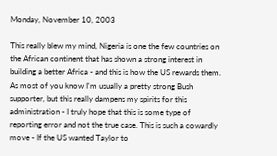Monday, November 10, 2003

This really blew my mind, Nigeria is one the few countries on the African continent that has shown a strong interest in building a better Africa - and this is how the US rewards them. As most of you know I'm usually a pretty strong Bush supporter, but this really dampens my spirits for this administration - I truly hope that this is some type of reporting error and not the true case. This is such a cowardly move - If the US wanted Taylor to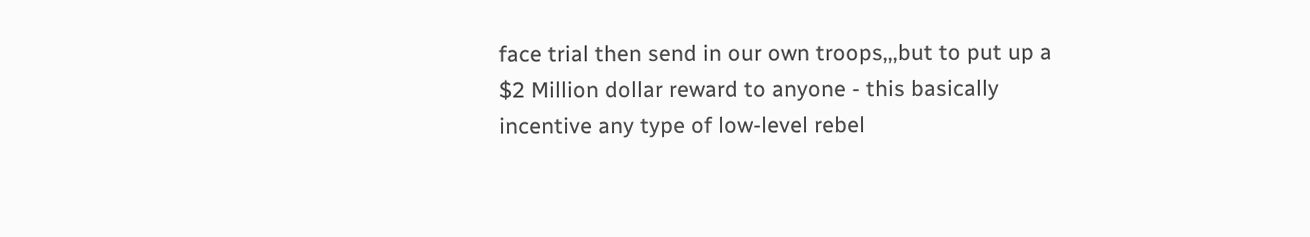face trial then send in our own troops,,,but to put up a $2 Million dollar reward to anyone - this basically incentive any type of low-level rebel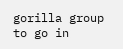gorilla group to go in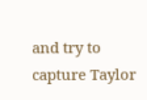and try to capture Taylor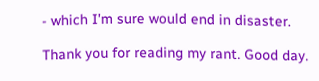- which I'm sure would end in disaster.

Thank you for reading my rant. Good day.